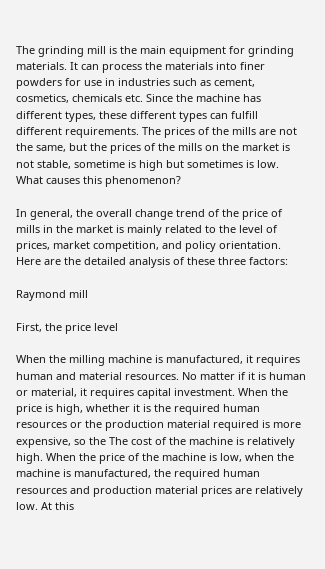The grinding mill is the main equipment for grinding materials. It can process the materials into finer powders for use in industries such as cement, cosmetics, chemicals etc. Since the machine has different types, these different types can fulfill different requirements. The prices of the mills are not the same, but the prices of the mills on the market is not stable, sometime is high but sometimes is low. What causes this phenomenon?

In general, the overall change trend of the price of mills in the market is mainly related to the level of prices, market competition, and policy orientation. Here are the detailed analysis of these three factors:

Raymond mill

First, the price level

When the milling machine is manufactured, it requires human and material resources. No matter if it is human or material, it requires capital investment. When the price is high, whether it is the required human resources or the production material required is more expensive, so the The cost of the machine is relatively high. When the price of the machine is low, when the machine is manufactured, the required human resources and production material prices are relatively low. At this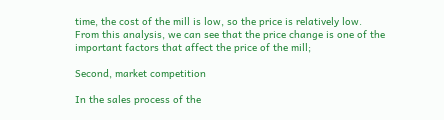time, the cost of the mill is low, so the price is relatively low. From this analysis, we can see that the price change is one of the important factors that affect the price of the mill;

Second, market competition

In the sales process of the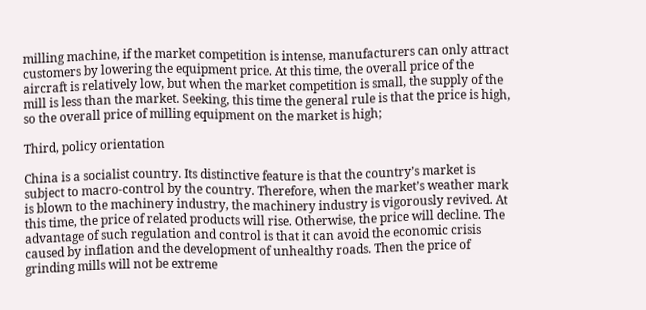milling machine, if the market competition is intense, manufacturers can only attract customers by lowering the equipment price. At this time, the overall price of the aircraft is relatively low, but when the market competition is small, the supply of the mill is less than the market. Seeking, this time the general rule is that the price is high, so the overall price of milling equipment on the market is high;

Third, policy orientation

China is a socialist country. Its distinctive feature is that the country’s market is subject to macro-control by the country. Therefore, when the market’s weather mark is blown to the machinery industry, the machinery industry is vigorously revived. At this time, the price of related products will rise. Otherwise, the price will decline. The advantage of such regulation and control is that it can avoid the economic crisis caused by inflation and the development of unhealthy roads. Then the price of  grinding mills will not be extreme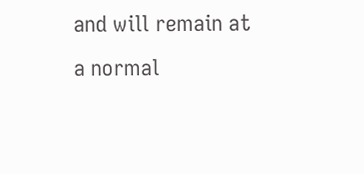and will remain at a normal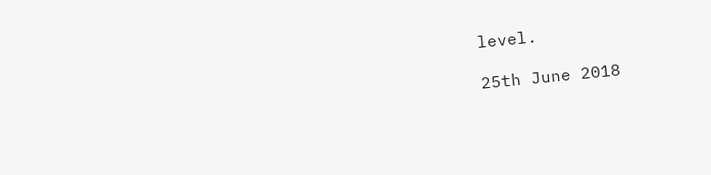level.

25th June 2018